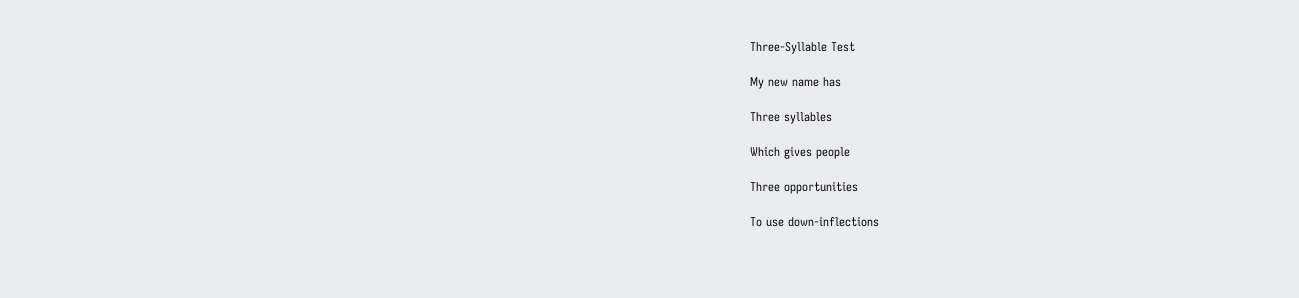Three-Syllable Test

My new name has

Three syllables

Which gives people

Three opportunities

To use down-inflections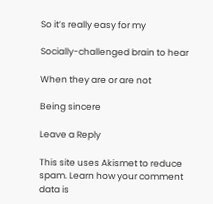So it’s really easy for my

Socially-challenged brain to hear

When they are or are not

Being sincere

Leave a Reply

This site uses Akismet to reduce spam. Learn how your comment data is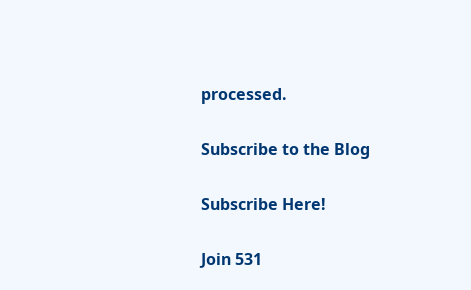processed.

Subscribe to the Blog

Subscribe Here!

Join 531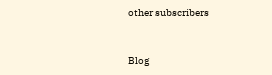other subscribers


Blog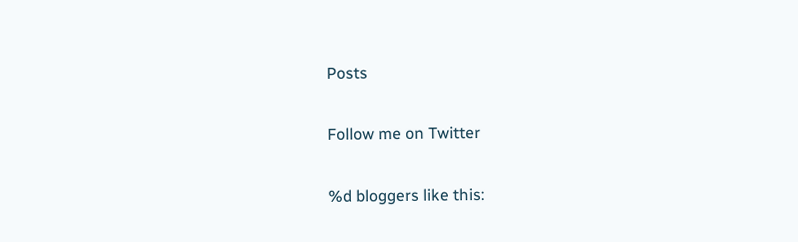Posts

Follow me on Twitter

%d bloggers like this: